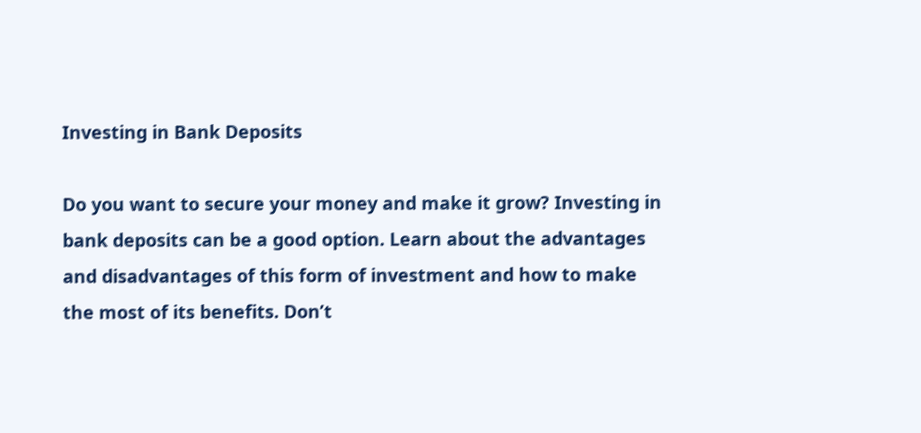Investing in Bank Deposits

Do you want to secure your money and make it grow? Investing in bank deposits can be a good option. Learn about the advantages and disadvantages of this form of investment and how to make the most of its benefits. Don’t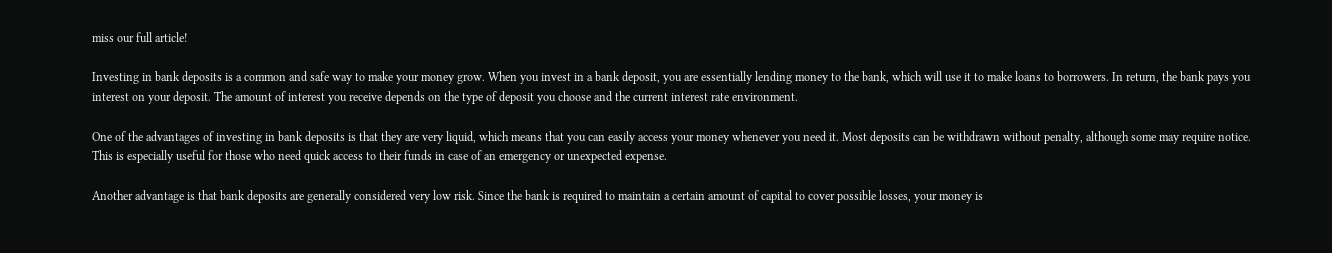miss our full article!

Investing in bank deposits is a common and safe way to make your money grow. When you invest in a bank deposit, you are essentially lending money to the bank, which will use it to make loans to borrowers. In return, the bank pays you interest on your deposit. The amount of interest you receive depends on the type of deposit you choose and the current interest rate environment.

One of the advantages of investing in bank deposits is that they are very liquid, which means that you can easily access your money whenever you need it. Most deposits can be withdrawn without penalty, although some may require notice. This is especially useful for those who need quick access to their funds in case of an emergency or unexpected expense.

Another advantage is that bank deposits are generally considered very low risk. Since the bank is required to maintain a certain amount of capital to cover possible losses, your money is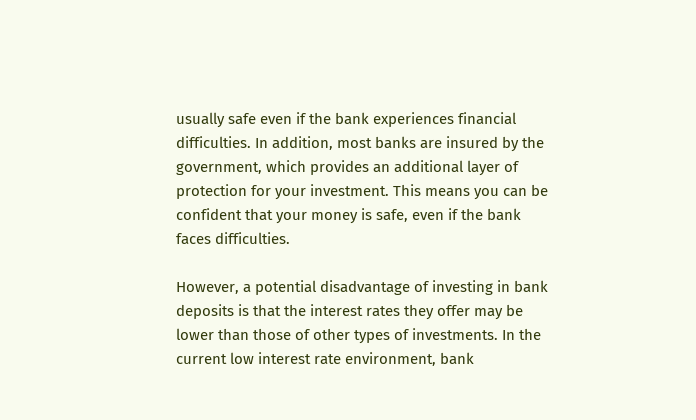usually safe even if the bank experiences financial difficulties. In addition, most banks are insured by the government, which provides an additional layer of protection for your investment. This means you can be confident that your money is safe, even if the bank faces difficulties.

However, a potential disadvantage of investing in bank deposits is that the interest rates they offer may be lower than those of other types of investments. In the current low interest rate environment, bank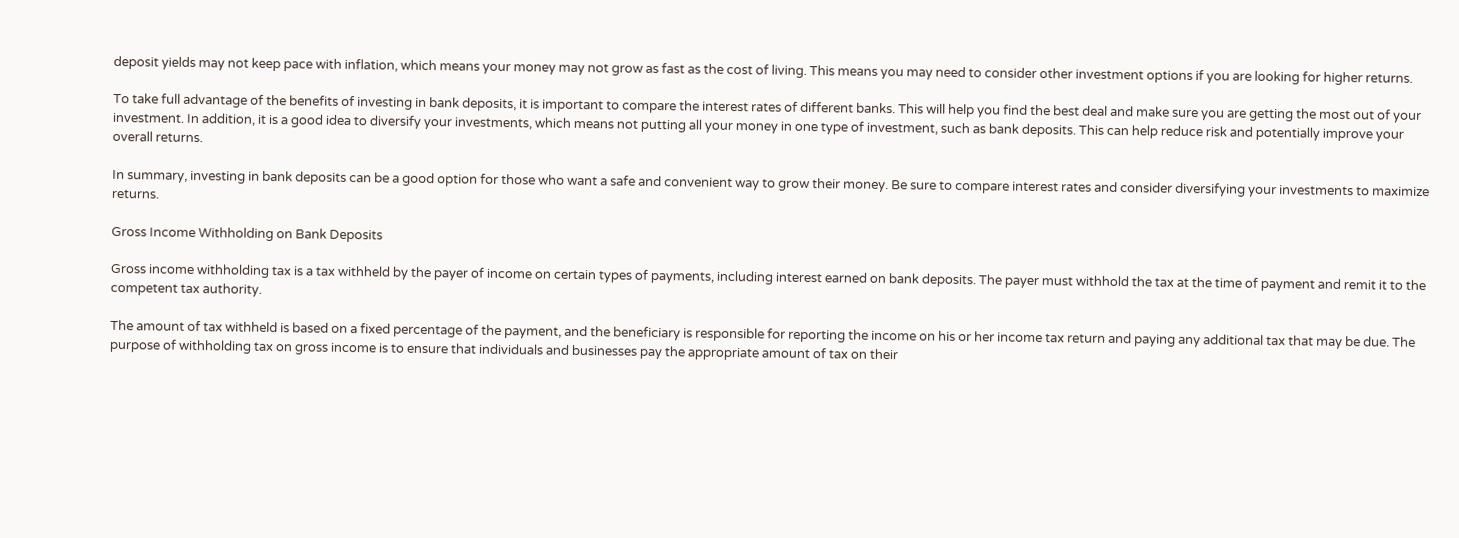deposit yields may not keep pace with inflation, which means your money may not grow as fast as the cost of living. This means you may need to consider other investment options if you are looking for higher returns.

To take full advantage of the benefits of investing in bank deposits, it is important to compare the interest rates of different banks. This will help you find the best deal and make sure you are getting the most out of your investment. In addition, it is a good idea to diversify your investments, which means not putting all your money in one type of investment, such as bank deposits. This can help reduce risk and potentially improve your overall returns.

In summary, investing in bank deposits can be a good option for those who want a safe and convenient way to grow their money. Be sure to compare interest rates and consider diversifying your investments to maximize returns.

Gross Income Withholding on Bank Deposits

Gross income withholding tax is a tax withheld by the payer of income on certain types of payments, including interest earned on bank deposits. The payer must withhold the tax at the time of payment and remit it to the competent tax authority.

The amount of tax withheld is based on a fixed percentage of the payment, and the beneficiary is responsible for reporting the income on his or her income tax return and paying any additional tax that may be due. The purpose of withholding tax on gross income is to ensure that individuals and businesses pay the appropriate amount of tax on their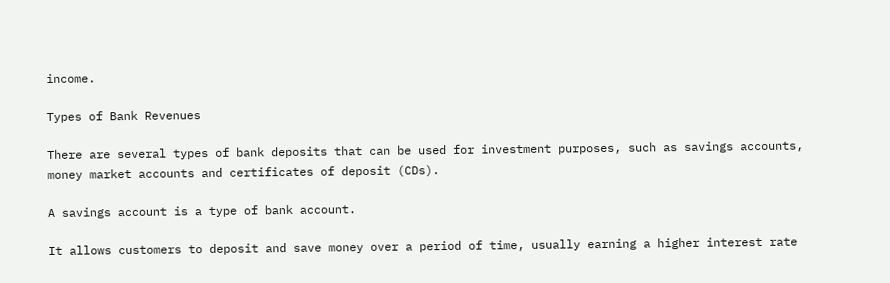income.

Types of Bank Revenues

There are several types of bank deposits that can be used for investment purposes, such as savings accounts, money market accounts and certificates of deposit (CDs).

A savings account is a type of bank account.

It allows customers to deposit and save money over a period of time, usually earning a higher interest rate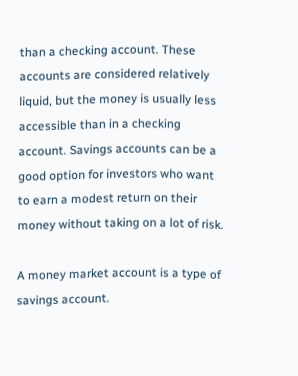than a checking account. These accounts are considered relatively liquid, but the money is usually less accessible than in a checking account. Savings accounts can be a good option for investors who want to earn a modest return on their money without taking on a lot of risk.

A money market account is a type of savings account.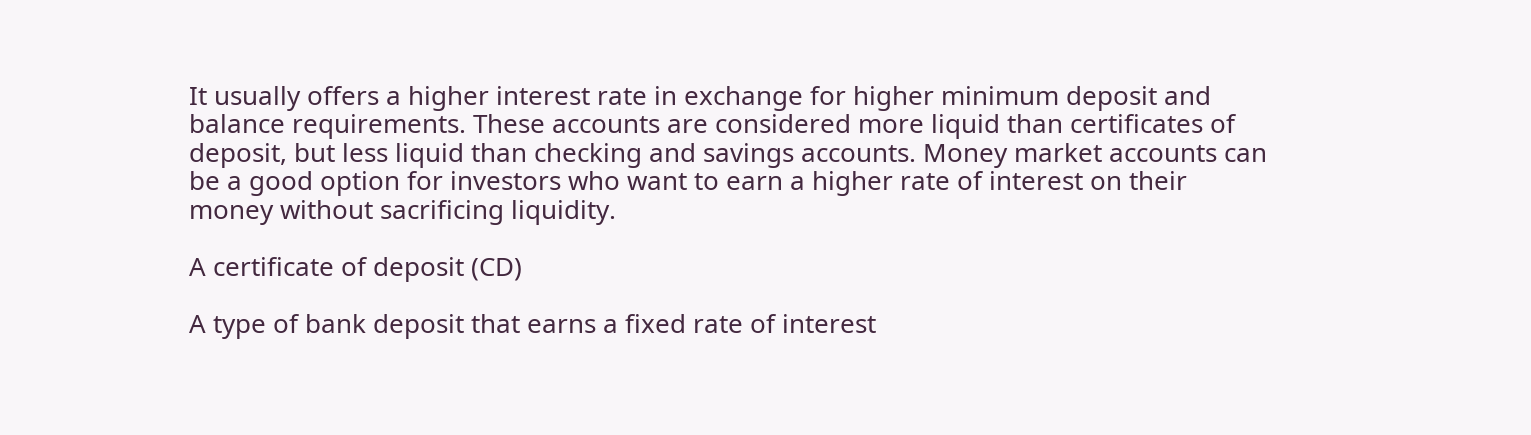It usually offers a higher interest rate in exchange for higher minimum deposit and balance requirements. These accounts are considered more liquid than certificates of deposit, but less liquid than checking and savings accounts. Money market accounts can be a good option for investors who want to earn a higher rate of interest on their money without sacrificing liquidity.

A certificate of deposit (CD)

A type of bank deposit that earns a fixed rate of interest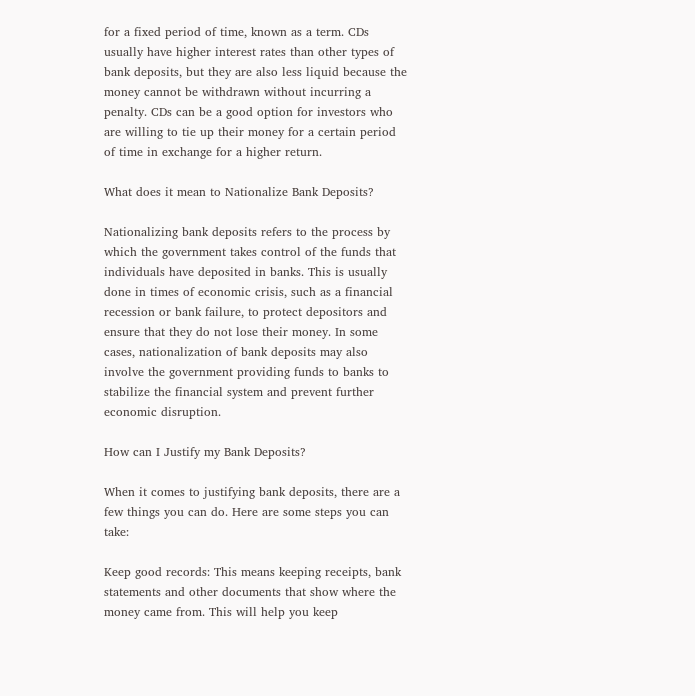for a fixed period of time, known as a term. CDs usually have higher interest rates than other types of bank deposits, but they are also less liquid because the money cannot be withdrawn without incurring a penalty. CDs can be a good option for investors who are willing to tie up their money for a certain period of time in exchange for a higher return.

What does it mean to Nationalize Bank Deposits?

Nationalizing bank deposits refers to the process by which the government takes control of the funds that individuals have deposited in banks. This is usually done in times of economic crisis, such as a financial recession or bank failure, to protect depositors and ensure that they do not lose their money. In some cases, nationalization of bank deposits may also involve the government providing funds to banks to stabilize the financial system and prevent further economic disruption.

How can I Justify my Bank Deposits?

When it comes to justifying bank deposits, there are a few things you can do. Here are some steps you can take:

Keep good records: This means keeping receipts, bank statements and other documents that show where the money came from. This will help you keep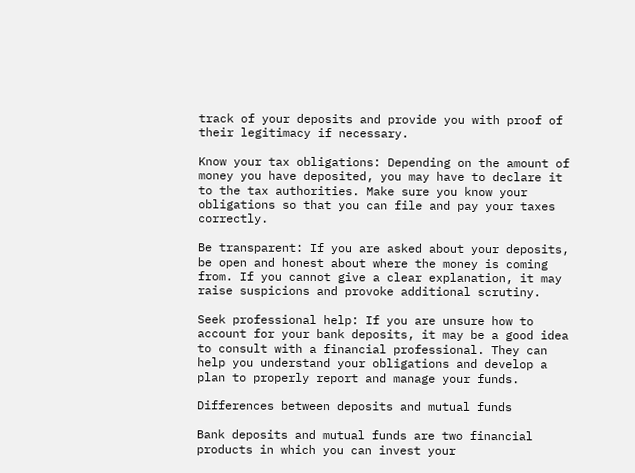track of your deposits and provide you with proof of their legitimacy if necessary.

Know your tax obligations: Depending on the amount of money you have deposited, you may have to declare it to the tax authorities. Make sure you know your obligations so that you can file and pay your taxes correctly.

Be transparent: If you are asked about your deposits, be open and honest about where the money is coming from. If you cannot give a clear explanation, it may raise suspicions and provoke additional scrutiny.

Seek professional help: If you are unsure how to account for your bank deposits, it may be a good idea to consult with a financial professional. They can help you understand your obligations and develop a plan to properly report and manage your funds.

Differences between deposits and mutual funds

Bank deposits and mutual funds are two financial products in which you can invest your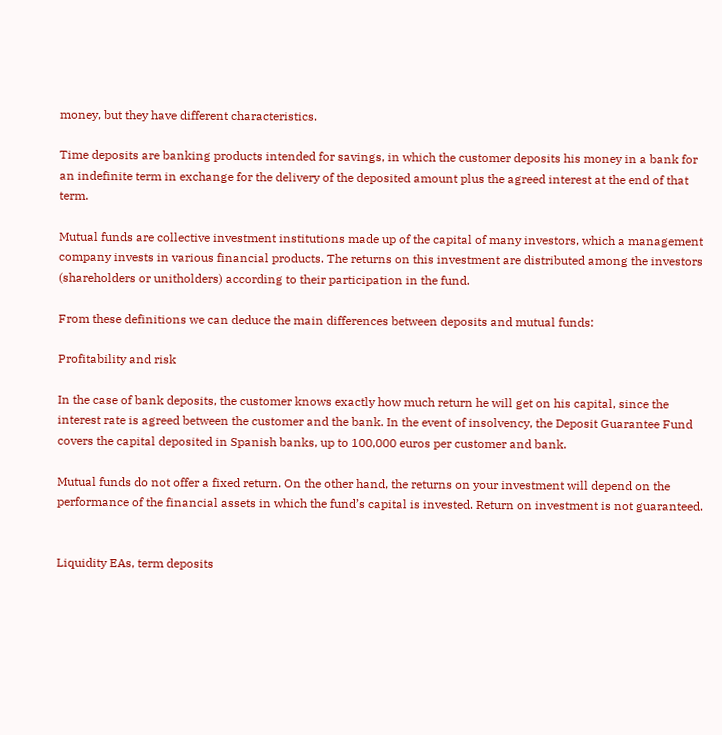money, but they have different characteristics.

Time deposits are banking products intended for savings, in which the customer deposits his money in a bank for an indefinite term in exchange for the delivery of the deposited amount plus the agreed interest at the end of that term.

Mutual funds are collective investment institutions made up of the capital of many investors, which a management company invests in various financial products. The returns on this investment are distributed among the investors (shareholders or unitholders) according to their participation in the fund.

From these definitions we can deduce the main differences between deposits and mutual funds:

Profitability and risk

In the case of bank deposits, the customer knows exactly how much return he will get on his capital, since the interest rate is agreed between the customer and the bank. In the event of insolvency, the Deposit Guarantee Fund covers the capital deposited in Spanish banks, up to 100,000 euros per customer and bank.

Mutual funds do not offer a fixed return. On the other hand, the returns on your investment will depend on the performance of the financial assets in which the fund’s capital is invested. Return on investment is not guaranteed.


Liquidity EAs, term deposits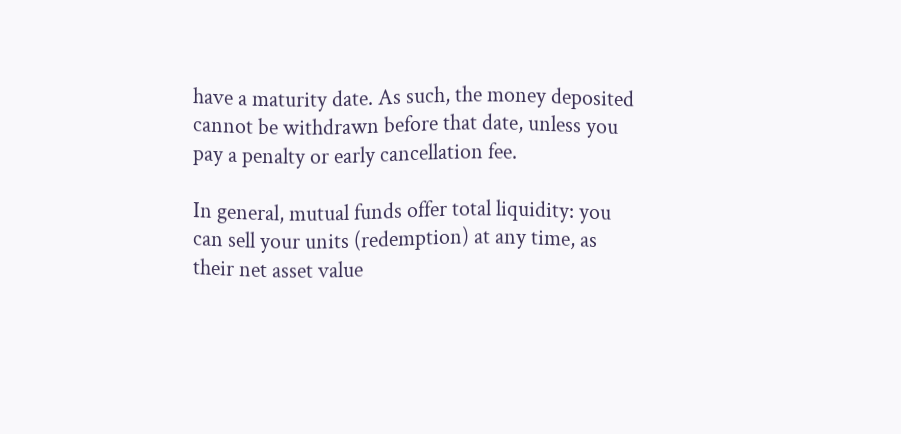have a maturity date. As such, the money deposited cannot be withdrawn before that date, unless you pay a penalty or early cancellation fee.

In general, mutual funds offer total liquidity: you can sell your units (redemption) at any time, as their net asset value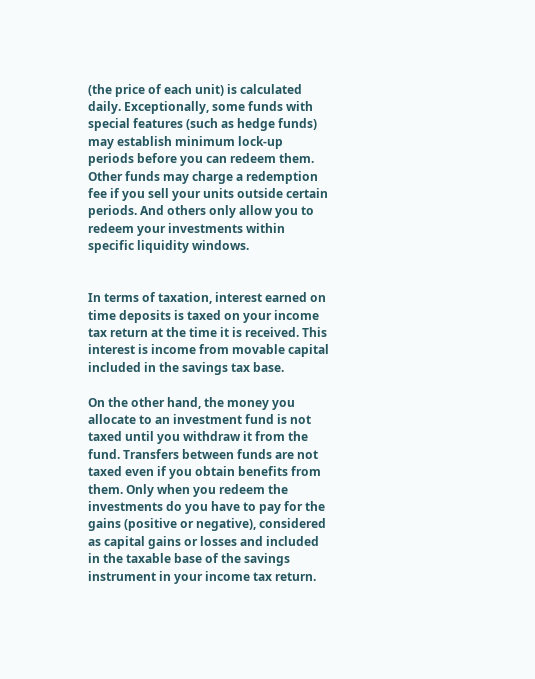(the price of each unit) is calculated daily. Exceptionally, some funds with special features (such as hedge funds) may establish minimum lock-up periods before you can redeem them. Other funds may charge a redemption fee if you sell your units outside certain periods. And others only allow you to redeem your investments within specific liquidity windows.


In terms of taxation, interest earned on time deposits is taxed on your income tax return at the time it is received. This interest is income from movable capital included in the savings tax base.

On the other hand, the money you allocate to an investment fund is not taxed until you withdraw it from the fund. Transfers between funds are not taxed even if you obtain benefits from them. Only when you redeem the investments do you have to pay for the gains (positive or negative), considered as capital gains or losses and included in the taxable base of the savings instrument in your income tax return.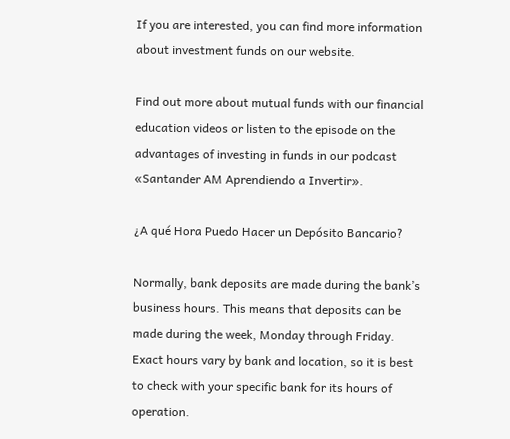If you are interested, you can find more information about investment funds on our website.

Find out more about mutual funds with our financial education videos or listen to the episode on the advantages of investing in funds in our podcast «Santander AM Aprendiendo a Invertir».

¿A qué Hora Puedo Hacer un Depósito Bancario?

Normally, bank deposits are made during the bank’s business hours. This means that deposits can be made during the week, Monday through Friday. Exact hours vary by bank and location, so it is best to check with your specific bank for its hours of operation.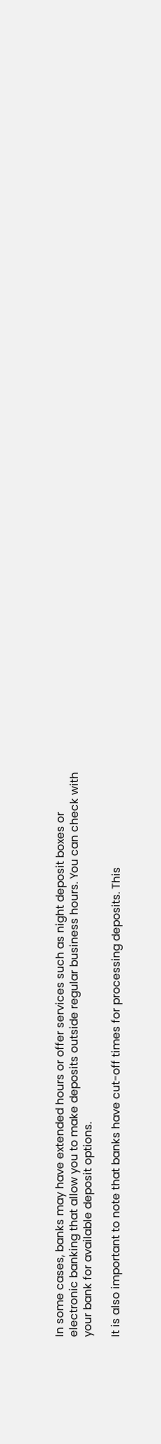In some cases, banks may have extended hours or offer services such as night deposit boxes or electronic banking that allow you to make deposits outside regular business hours. You can check with your bank for available deposit options.

It is also important to note that banks have cut-off times for processing deposits. This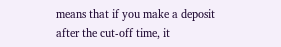means that if you make a deposit after the cut-off time, it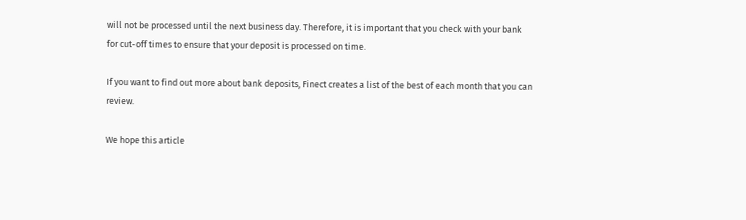will not be processed until the next business day. Therefore, it is important that you check with your bank for cut-off times to ensure that your deposit is processed on time.

If you want to find out more about bank deposits, Finect creates a list of the best of each month that you can review.

We hope this article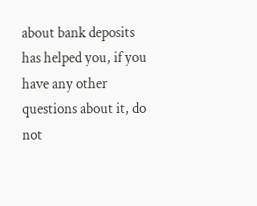about bank deposits has helped you, if you have any other questions about it, do not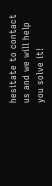hesitate to contact us and we will help you solve it!